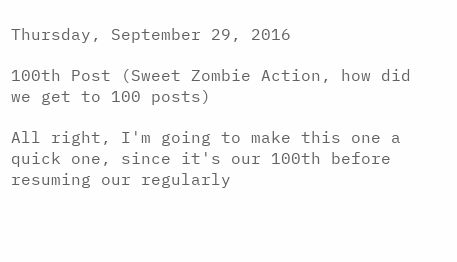Thursday, September 29, 2016

100th Post (Sweet Zombie Action, how did we get to 100 posts)

All right, I'm going to make this one a quick one, since it's our 100th before resuming our regularly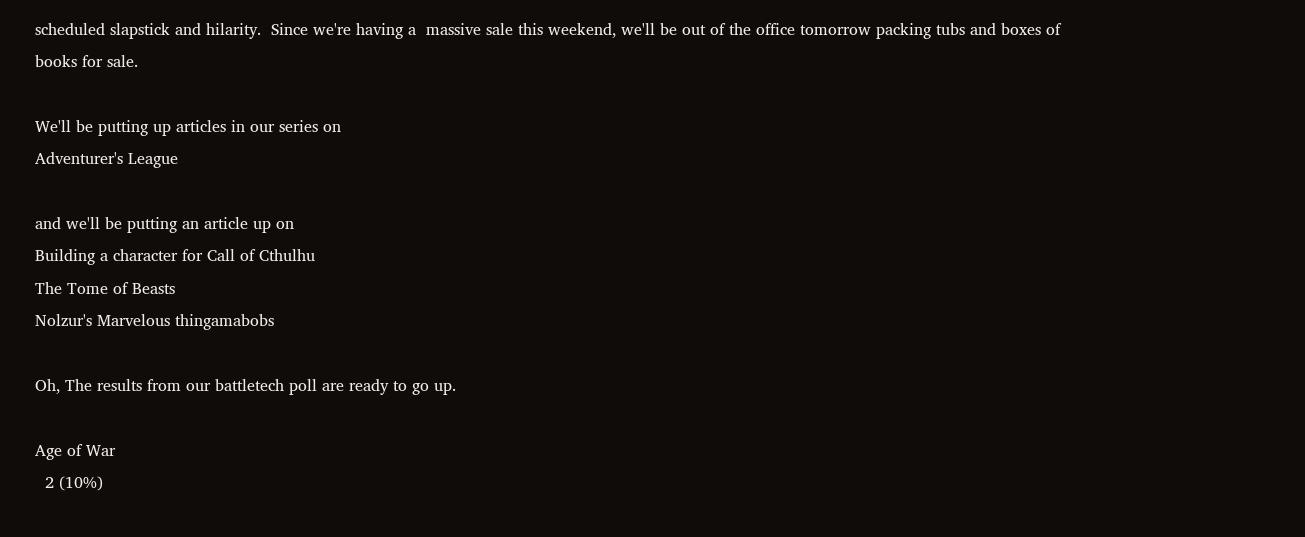scheduled slapstick and hilarity.  Since we're having a  massive sale this weekend, we'll be out of the office tomorrow packing tubs and boxes of books for sale.

We'll be putting up articles in our series on
Adventurer's League

and we'll be putting an article up on
Building a character for Call of Cthulhu
The Tome of Beasts
Nolzur's Marvelous thingamabobs

Oh, The results from our battletech poll are ready to go up.

Age of War
  2 (10%)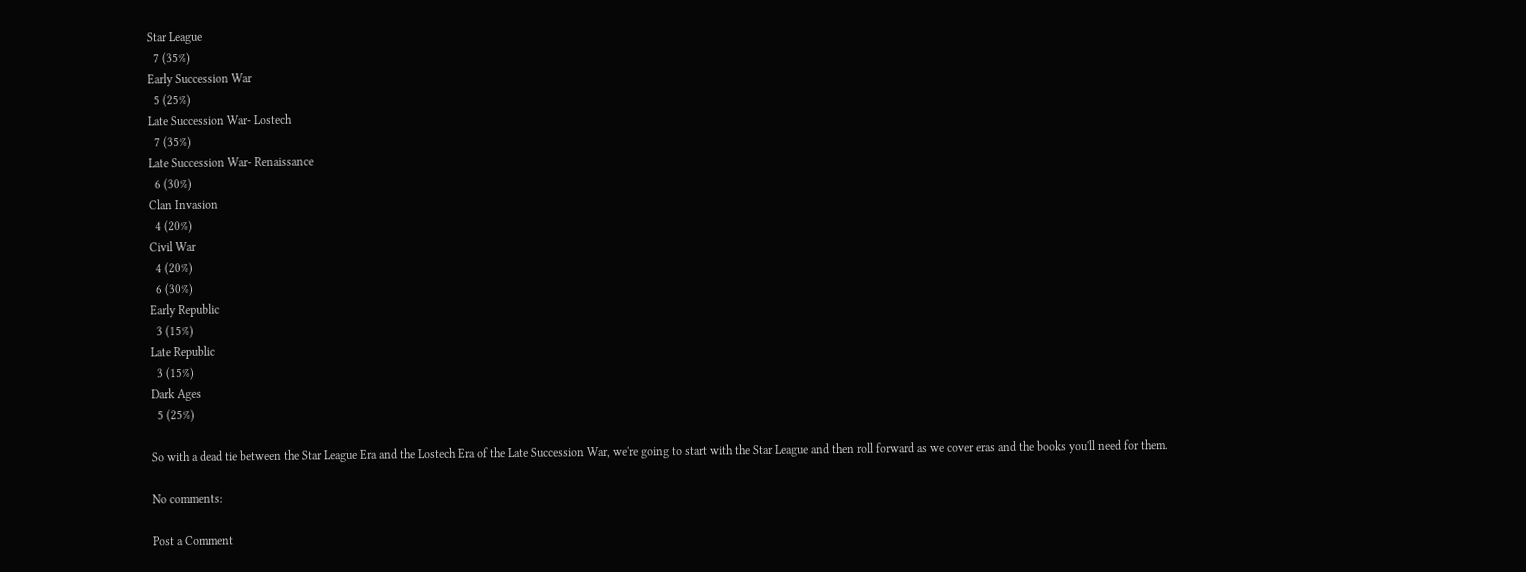Star League
  7 (35%)
Early Succession War
  5 (25%)
Late Succession War- Lostech
  7 (35%)
Late Succession War- Renaissance
  6 (30%)
Clan Invasion
  4 (20%)
Civil War
  4 (20%)
  6 (30%)
Early Republic
  3 (15%)
Late Republic
  3 (15%)
Dark Ages
  5 (25%)

So with a dead tie between the Star League Era and the Lostech Era of the Late Succession War, we're going to start with the Star League and then roll forward as we cover eras and the books you'll need for them.

No comments:

Post a Comment